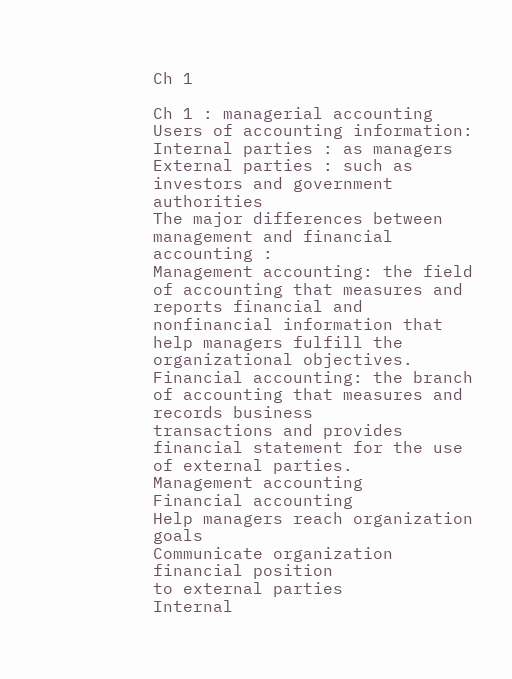Ch 1

Ch 1 : managerial accounting
Users of accounting information:
Internal parties : as managers
External parties : such as investors and government authorities
The major differences between management and financial accounting :
Management accounting: the field of accounting that measures and reports financial and
nonfinancial information that help managers fulfill the organizational objectives.
Financial accounting: the branch of accounting that measures and records business
transactions and provides financial statement for the use of external parties.
Management accounting
Financial accounting
Help managers reach organization goals
Communicate organization financial position
to external parties
Internal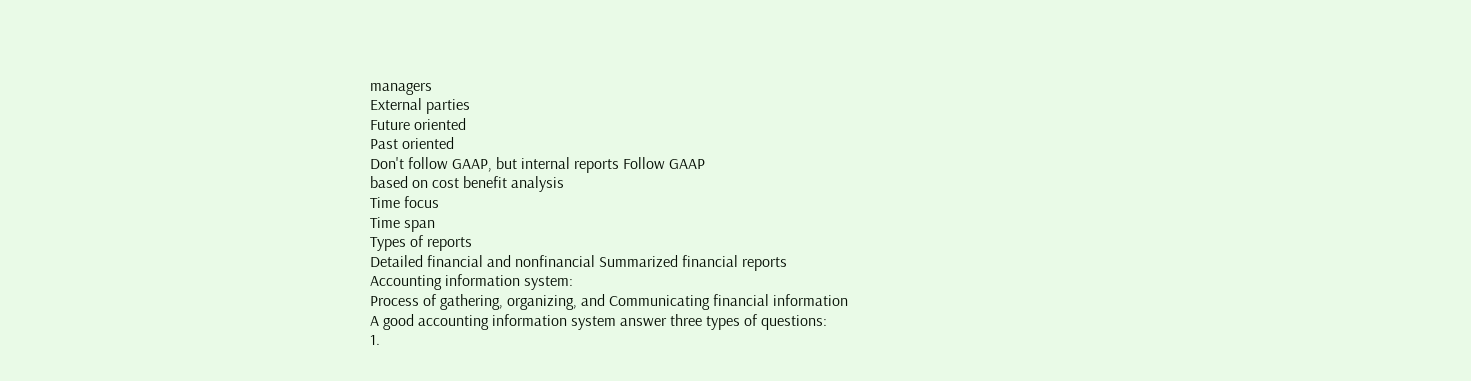managers
External parties
Future oriented
Past oriented
Don't follow GAAP, but internal reports Follow GAAP
based on cost benefit analysis
Time focus
Time span
Types of reports
Detailed financial and nonfinancial Summarized financial reports
Accounting information system:
Process of gathering, organizing, and Communicating financial information
A good accounting information system answer three types of questions:
1.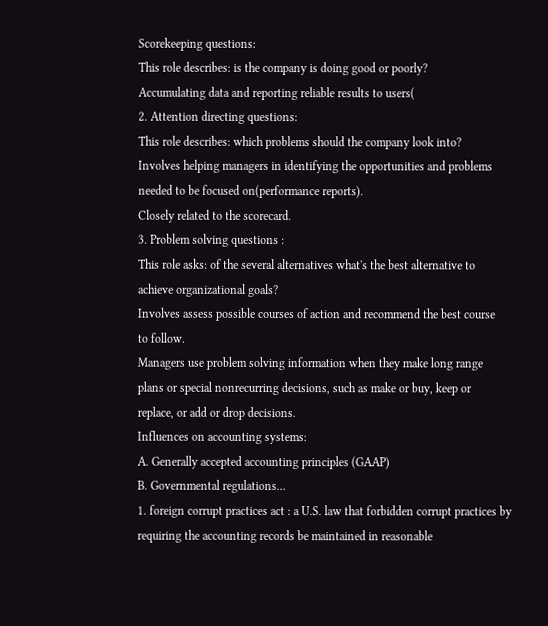Scorekeeping questions:
This role describes: is the company is doing good or poorly?
Accumulating data and reporting reliable results to users(
2. Attention directing questions:
This role describes: which problems should the company look into?
Involves helping managers in identifying the opportunities and problems
needed to be focused on(performance reports).
Closely related to the scorecard.
3. Problem solving questions :
This role asks: of the several alternatives what's the best alternative to
achieve organizational goals?
Involves assess possible courses of action and recommend the best course
to follow.
Managers use problem solving information when they make long range
plans or special nonrecurring decisions, such as make or buy, keep or
replace, or add or drop decisions.
Influences on accounting systems:
A. Generally accepted accounting principles (GAAP)
B. Governmental regulations…
1. foreign corrupt practices act : a U.S. law that forbidden corrupt practices by
requiring the accounting records be maintained in reasonable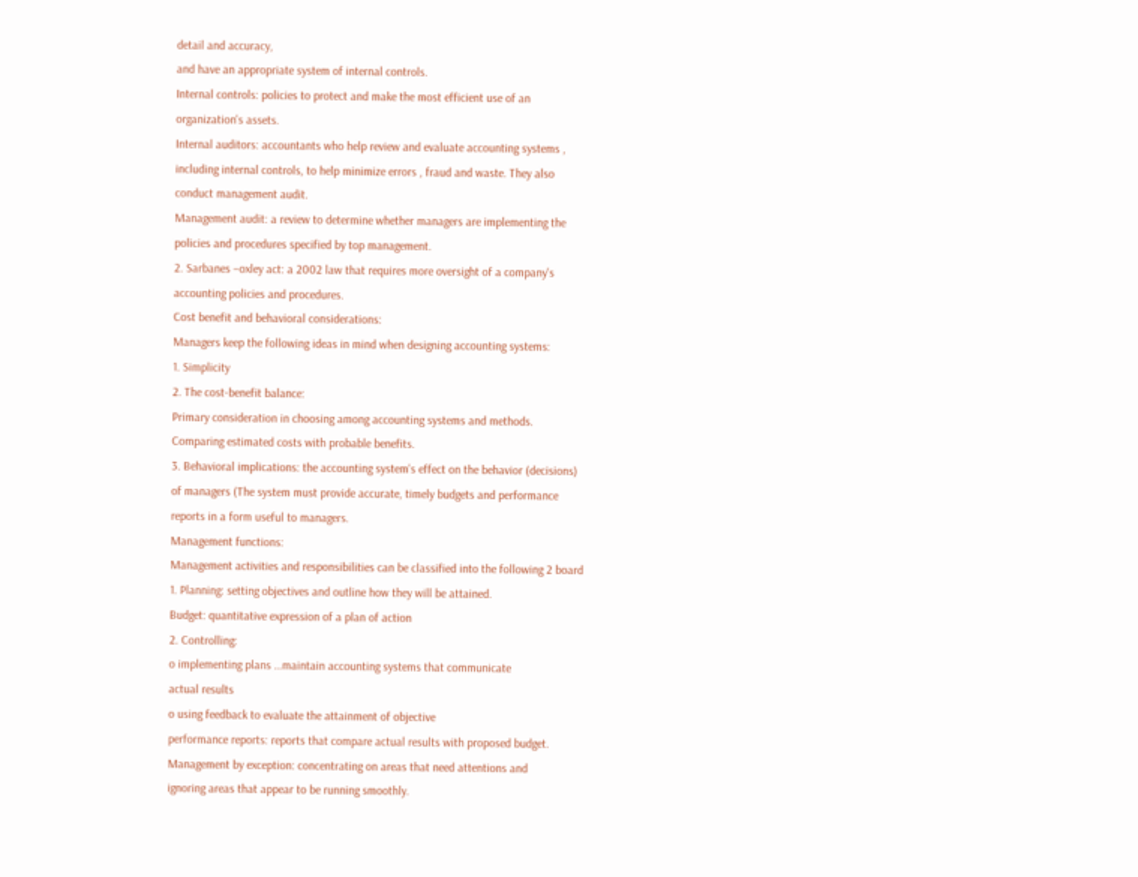detail and accuracy,
and have an appropriate system of internal controls.
Internal controls: policies to protect and make the most efficient use of an
organization's assets.
Internal auditors: accountants who help review and evaluate accounting systems ,
including internal controls, to help minimize errors , fraud and waste. They also
conduct management audit.
Management audit: a review to determine whether managers are implementing the
policies and procedures specified by top management.
2. Sarbanes –oxley act: a 2002 law that requires more oversight of a company's
accounting policies and procedures.
Cost benefit and behavioral considerations:
Managers keep the following ideas in mind when designing accounting systems:
1. Simplicity
2. The cost-benefit balance:
Primary consideration in choosing among accounting systems and methods.
Comparing estimated costs with probable benefits.
3. Behavioral implications: the accounting system's effect on the behavior (decisions)
of managers (The system must provide accurate, timely budgets and performance
reports in a form useful to managers.
Management functions:
Management activities and responsibilities can be classified into the following 2 board
1. Planning: setting objectives and outline how they will be attained.
Budget: quantitative expression of a plan of action
2. Controlling:
o implementing plans …maintain accounting systems that communicate
actual results
o using feedback to evaluate the attainment of objective
performance reports: reports that compare actual results with proposed budget.
Management by exception: concentrating on areas that need attentions and
ignoring areas that appear to be running smoothly.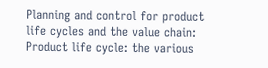Planning and control for product life cycles and the value chain:
Product life cycle: the various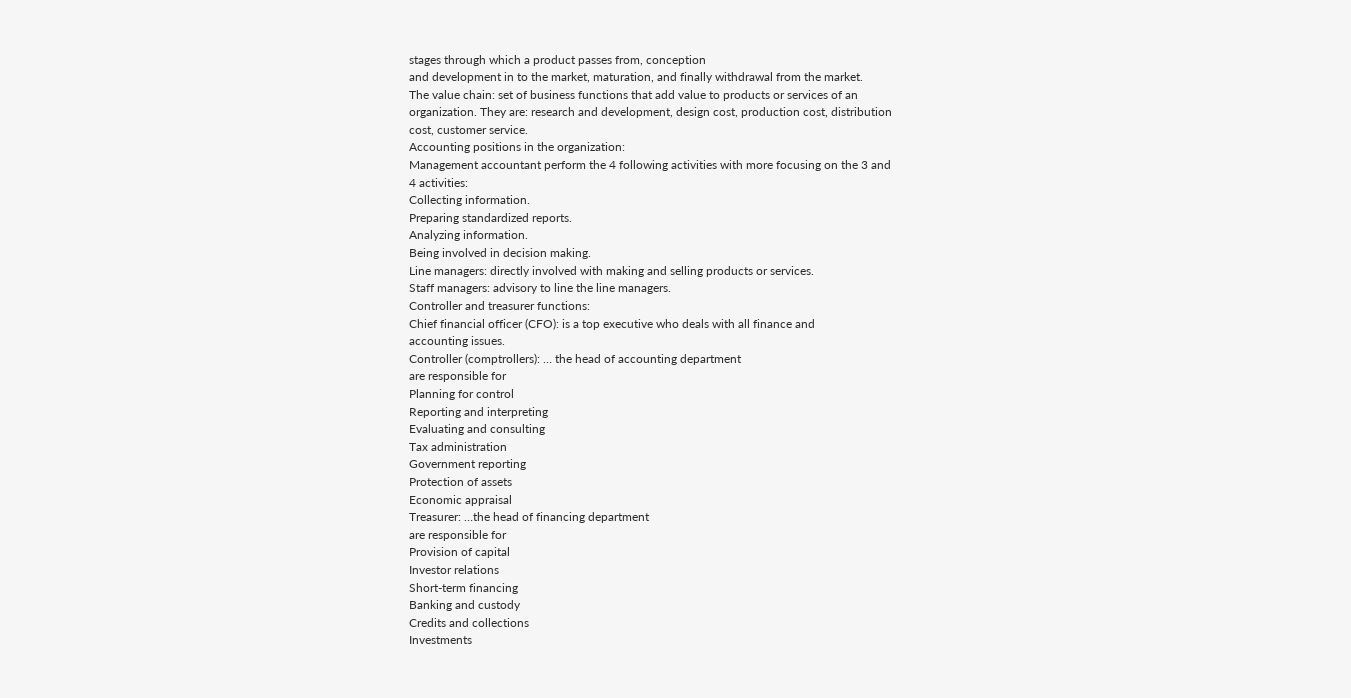stages through which a product passes from, conception
and development in to the market, maturation, and finally withdrawal from the market.
The value chain: set of business functions that add value to products or services of an
organization. They are: research and development, design cost, production cost, distribution
cost, customer service.
Accounting positions in the organization:
Management accountant perform the 4 following activities with more focusing on the 3 and
4 activities:
Collecting information.
Preparing standardized reports.
Analyzing information.
Being involved in decision making.
Line managers: directly involved with making and selling products or services.
Staff managers: advisory to line the line managers.
Controller and treasurer functions:
Chief financial officer (CFO): is a top executive who deals with all finance and
accounting issues.
Controller (comptrollers): … the head of accounting department
are responsible for
Planning for control
Reporting and interpreting
Evaluating and consulting
Tax administration
Government reporting
Protection of assets
Economic appraisal
Treasurer: …the head of financing department
are responsible for
Provision of capital
Investor relations
Short-term financing
Banking and custody
Credits and collections
Investments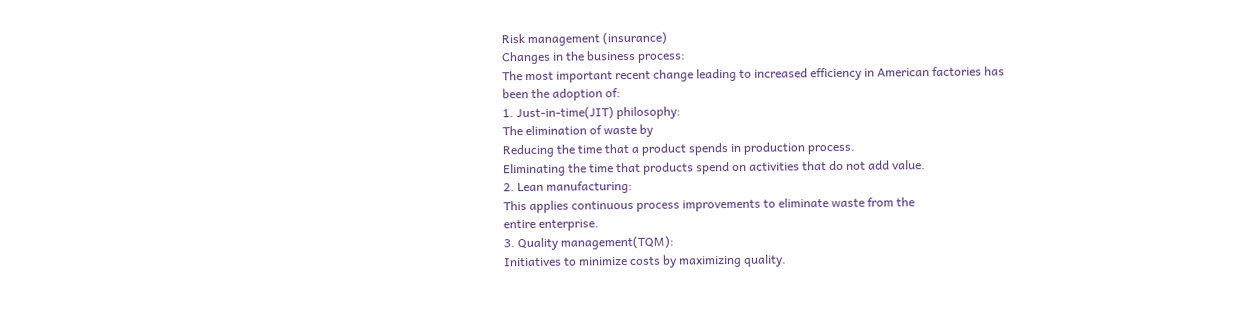Risk management (insurance)
Changes in the business process:
The most important recent change leading to increased efficiency in American factories has
been the adoption of:
1. Just-in-time(JIT) philosophy:
The elimination of waste by
Reducing the time that a product spends in production process.
Eliminating the time that products spend on activities that do not add value.
2. Lean manufacturing:
This applies continuous process improvements to eliminate waste from the
entire enterprise.
3. Quality management(TQM):
Initiatives to minimize costs by maximizing quality.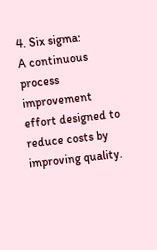4. Six sigma:
A continuous process improvement effort designed to reduce costs by
improving quality.